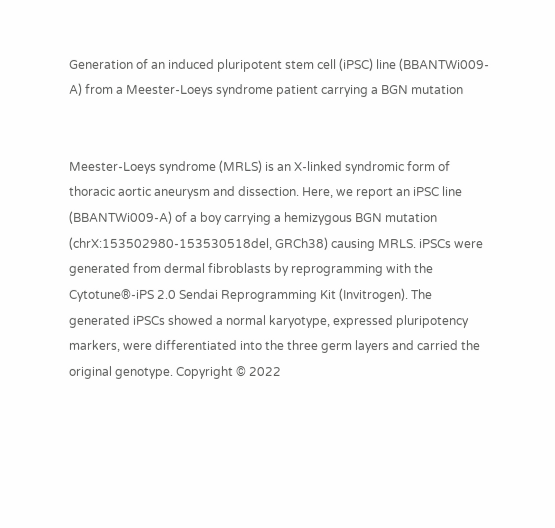Generation of an induced pluripotent stem cell (iPSC) line (BBANTWi009-A) from a Meester-Loeys syndrome patient carrying a BGN mutation


Meester-Loeys syndrome (MRLS) is an X-linked syndromic form of thoracic aortic aneurysm and dissection. Here, we report an iPSC line (BBANTWi009-A) of a boy carrying a hemizygous BGN mutation (chrX:153502980-153530518del, GRCh38) causing MRLS. iPSCs were generated from dermal fibroblasts by reprogramming with the Cytotune®-iPS 2.0 Sendai Reprogramming Kit (Invitrogen). The generated iPSCs showed a normal karyotype, expressed pluripotency markers, were differentiated into the three germ layers and carried the original genotype. Copyright © 2022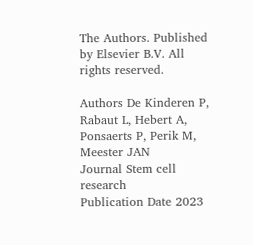The Authors. Published by Elsevier B.V. All rights reserved.

Authors De Kinderen P, Rabaut L, Hebert A, Ponsaerts P, Perik M, Meester JAN
Journal Stem cell research
Publication Date 2023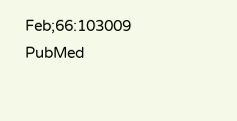Feb;66:103009
PubMed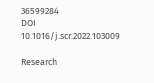36599284
DOI 10.1016/j.scr.2022.103009

Research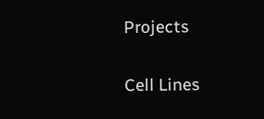Projects

Cell Lines